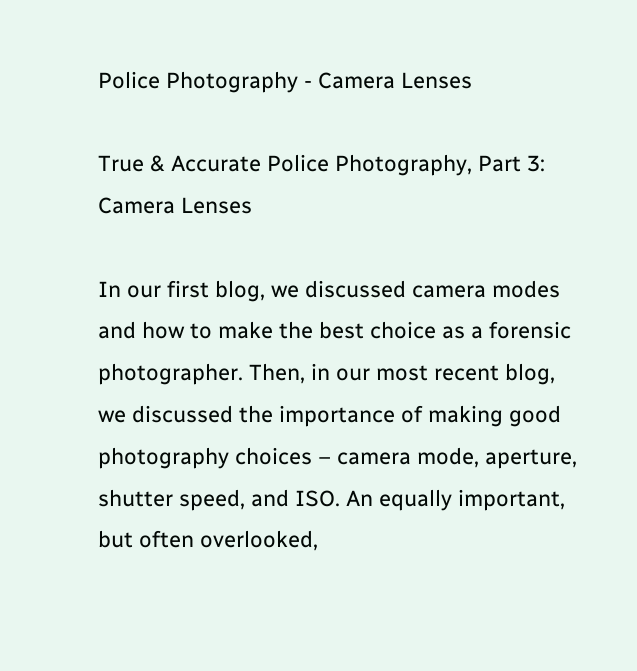Police Photography - Camera Lenses

True & Accurate Police Photography, Part 3: Camera Lenses

In our first blog, we discussed camera modes and how to make the best choice as a forensic photographer. Then, in our most recent blog, we discussed the importance of making good photography choices – camera mode, aperture, shutter speed, and ISO. An equally important, but often overlooked,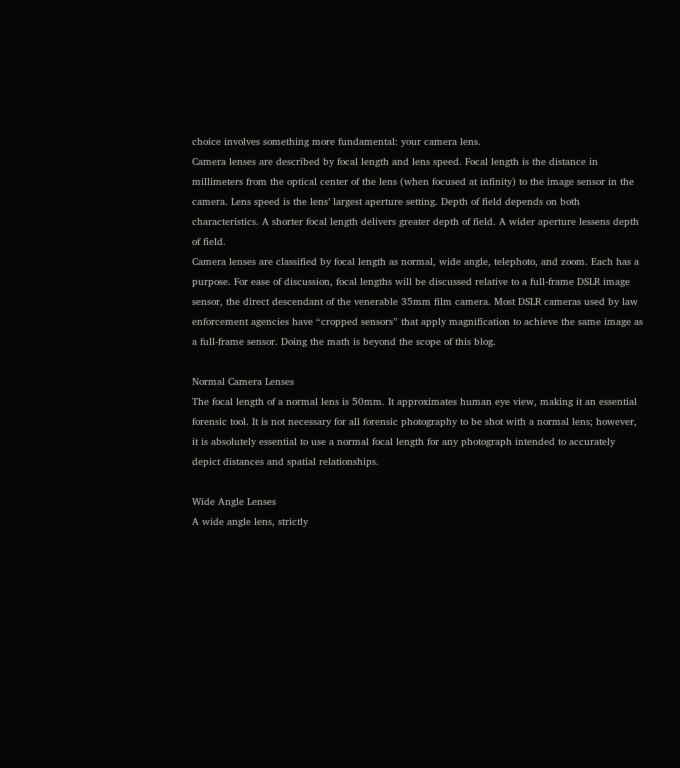choice involves something more fundamental: your camera lens.
Camera lenses are described by focal length and lens speed. Focal length is the distance in millimeters from the optical center of the lens (when focused at infinity) to the image sensor in the camera. Lens speed is the lens’ largest aperture setting. Depth of field depends on both characteristics. A shorter focal length delivers greater depth of field. A wider aperture lessens depth of field.
Camera lenses are classified by focal length as normal, wide angle, telephoto, and zoom. Each has a purpose. For ease of discussion, focal lengths will be discussed relative to a full-frame DSLR image sensor, the direct descendant of the venerable 35mm film camera. Most DSLR cameras used by law enforcement agencies have “cropped sensors” that apply magnification to achieve the same image as a full-frame sensor. Doing the math is beyond the scope of this blog.

Normal Camera Lenses
The focal length of a normal lens is 50mm. It approximates human eye view, making it an essential forensic tool. It is not necessary for all forensic photography to be shot with a normal lens; however, it is absolutely essential to use a normal focal length for any photograph intended to accurately depict distances and spatial relationships.

Wide Angle Lenses
A wide angle lens, strictly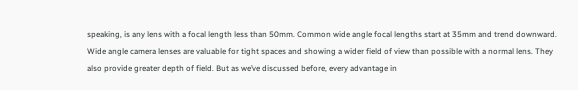speaking, is any lens with a focal length less than 50mm. Common wide angle focal lengths start at 35mm and trend downward. Wide angle camera lenses are valuable for tight spaces and showing a wider field of view than possible with a normal lens. They also provide greater depth of field. But as we’ve discussed before, every advantage in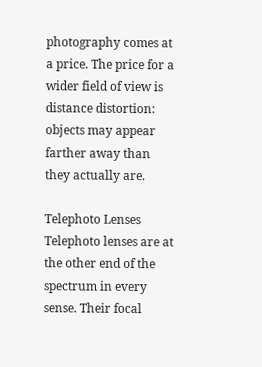photography comes at a price. The price for a wider field of view is distance distortion: objects may appear farther away than they actually are.

Telephoto Lenses
Telephoto lenses are at the other end of the spectrum in every sense. Their focal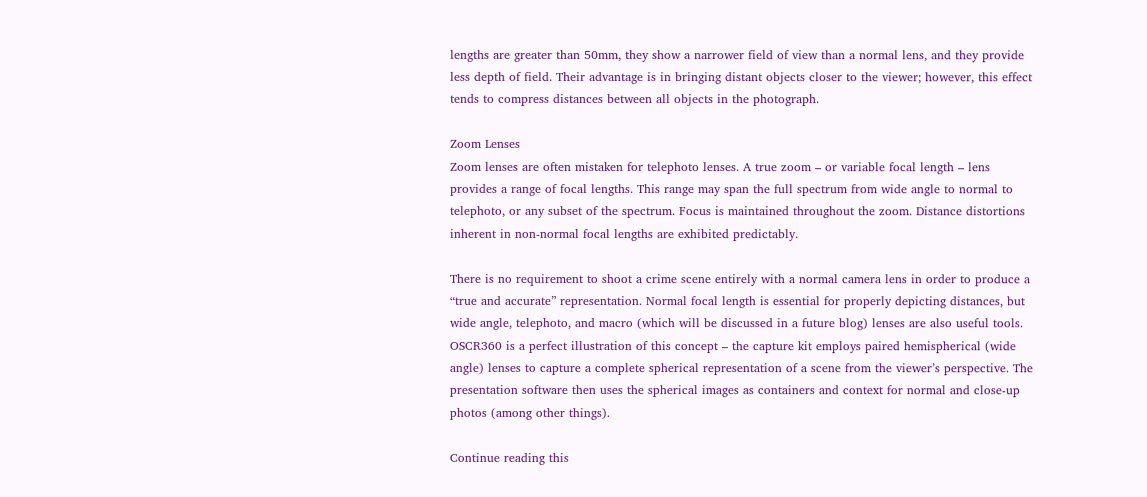lengths are greater than 50mm, they show a narrower field of view than a normal lens, and they provide less depth of field. Their advantage is in bringing distant objects closer to the viewer; however, this effect tends to compress distances between all objects in the photograph.

Zoom Lenses
Zoom lenses are often mistaken for telephoto lenses. A true zoom – or variable focal length – lens provides a range of focal lengths. This range may span the full spectrum from wide angle to normal to telephoto, or any subset of the spectrum. Focus is maintained throughout the zoom. Distance distortions inherent in non-normal focal lengths are exhibited predictably.

There is no requirement to shoot a crime scene entirely with a normal camera lens in order to produce a “true and accurate” representation. Normal focal length is essential for properly depicting distances, but wide angle, telephoto, and macro (which will be discussed in a future blog) lenses are also useful tools. OSCR360 is a perfect illustration of this concept – the capture kit employs paired hemispherical (wide angle) lenses to capture a complete spherical representation of a scene from the viewer’s perspective. The presentation software then uses the spherical images as containers and context for normal and close-up photos (among other things).

Continue reading this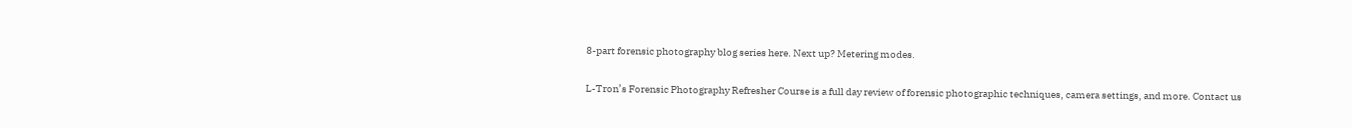8-part forensic photography blog series here. Next up? Metering modes.

L-Tron’s Forensic Photography Refresher Course is a full day review of forensic photographic techniques, camera settings, and more. Contact us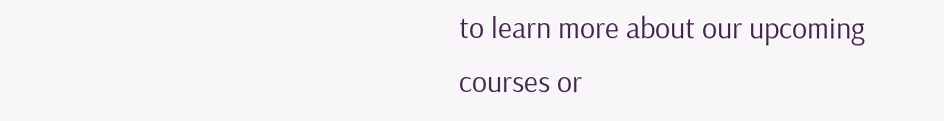to learn more about our upcoming courses or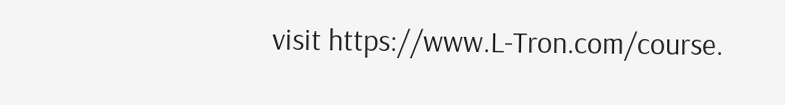visit https://www.L-Tron.com/course.